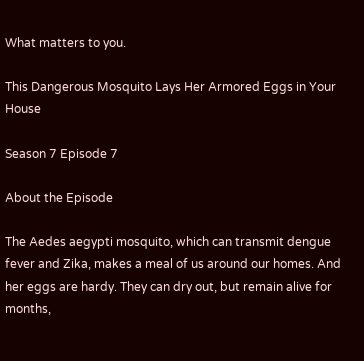What matters to you.

This Dangerous Mosquito Lays Her Armored Eggs in Your House

Season 7 Episode 7

About the Episode

The Aedes aegypti mosquito, which can transmit dengue fever and Zika, makes a meal of us around our homes. And her eggs are hardy. They can dry out, but remain alive for months,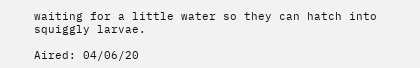waiting for a little water so they can hatch into squiggly larvae.

Aired: 04/06/20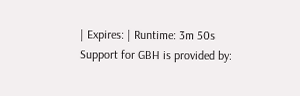| Expires: | Runtime: 3m 50s
Support for GBH is provided by: